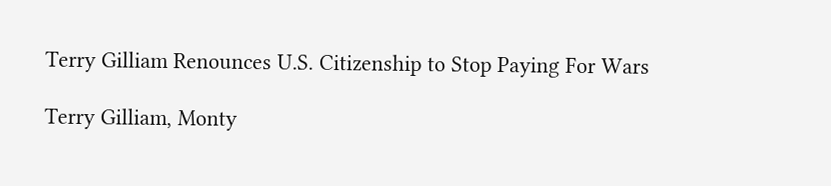Terry Gilliam Renounces U.S. Citizenship to Stop Paying For Wars

Terry Gilliam, Monty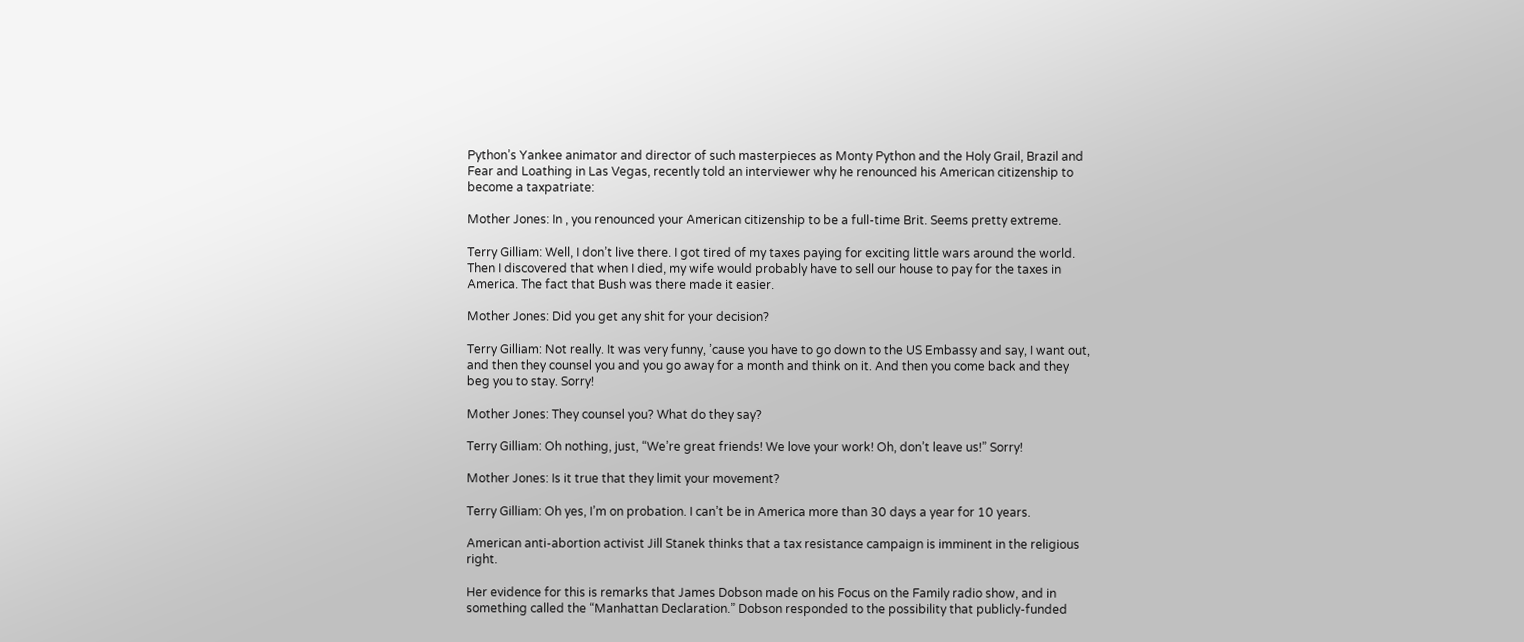Python’s Yankee animator and director of such masterpieces as Monty Python and the Holy Grail, Brazil and Fear and Loathing in Las Vegas, recently told an interviewer why he renounced his American citizenship to become a taxpatriate:

Mother Jones: In , you renounced your American citizenship to be a full-time Brit. Seems pretty extreme.

Terry Gilliam: Well, I don’t live there. I got tired of my taxes paying for exciting little wars around the world. Then I discovered that when I died, my wife would probably have to sell our house to pay for the taxes in America. The fact that Bush was there made it easier.

Mother Jones: Did you get any shit for your decision?

Terry Gilliam: Not really. It was very funny, ’cause you have to go down to the US Embassy and say, I want out, and then they counsel you and you go away for a month and think on it. And then you come back and they beg you to stay. Sorry!

Mother Jones: They counsel you? What do they say?

Terry Gilliam: Oh nothing, just, “We’re great friends! We love your work! Oh, don’t leave us!” Sorry!

Mother Jones: Is it true that they limit your movement?

Terry Gilliam: Oh yes, I’m on probation. I can’t be in America more than 30 days a year for 10 years.

American anti-abortion activist Jill Stanek thinks that a tax resistance campaign is imminent in the religious right.

Her evidence for this is remarks that James Dobson made on his Focus on the Family radio show, and in something called the “Manhattan Declaration.” Dobson responded to the possibility that publicly-funded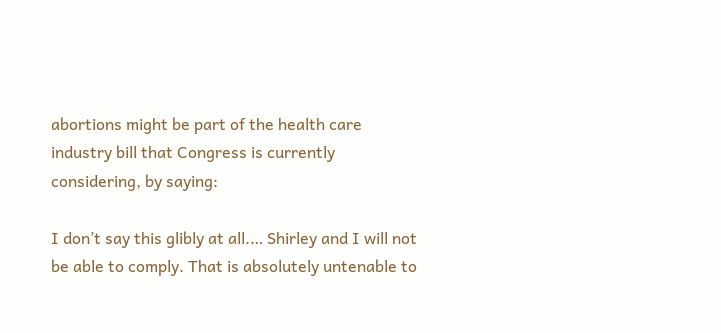abortions might be part of the health care industry bill that Congress is currently considering, by saying:

I don’t say this glibly at all.… Shirley and I will not be able to comply. That is absolutely untenable to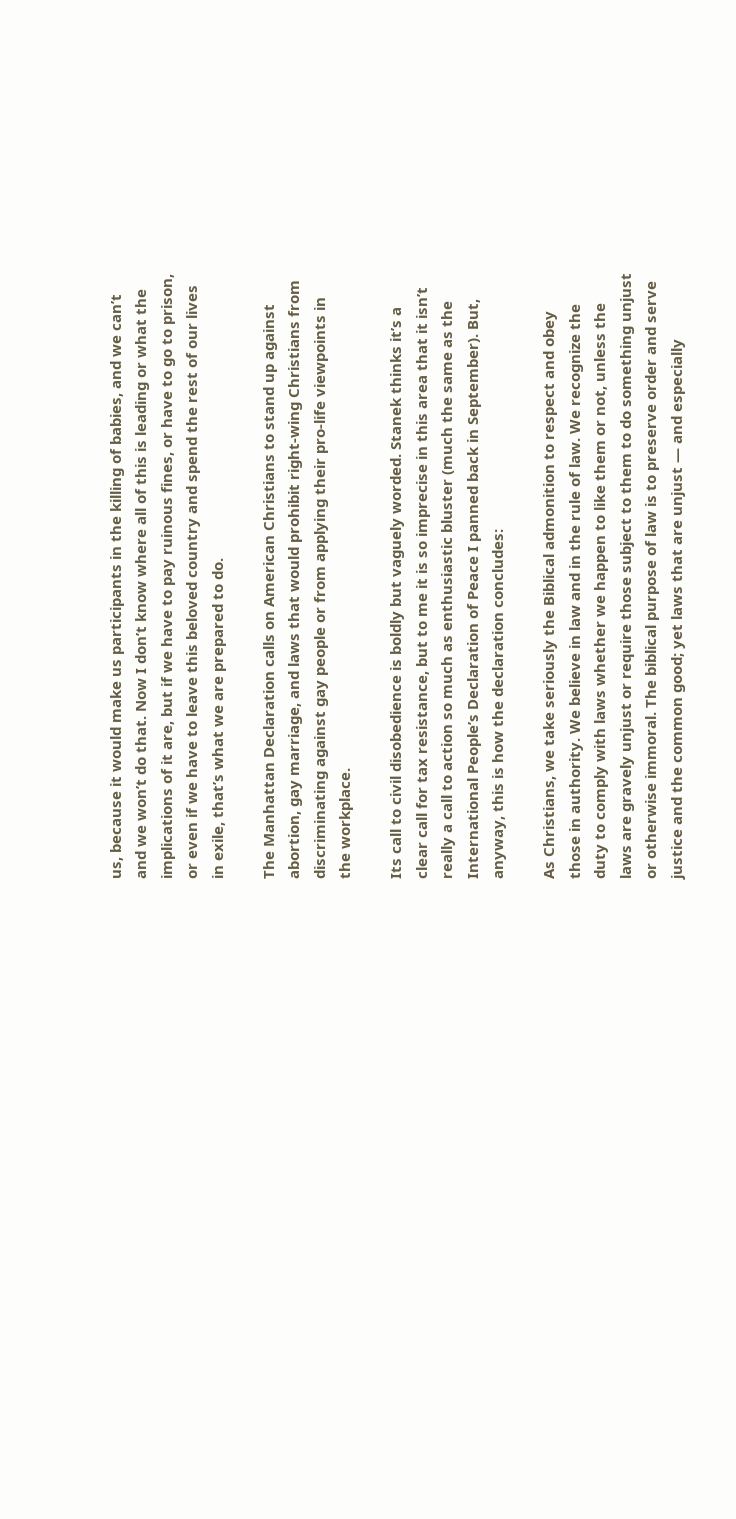us, because it would make us participants in the killing of babies, and we can’t and we won’t do that. Now I don’t know where all of this is leading or what the implications of it are, but if we have to pay ruinous fines, or have to go to prison, or even if we have to leave this beloved country and spend the rest of our lives in exile, that’s what we are prepared to do.

The Manhattan Declaration calls on American Christians to stand up against abortion, gay marriage, and laws that would prohibit right-wing Christians from discriminating against gay people or from applying their pro-life viewpoints in the workplace.

Its call to civil disobedience is boldly but vaguely worded. Stanek thinks it’s a clear call for tax resistance, but to me it is so imprecise in this area that it isn’t really a call to action so much as enthusiastic bluster (much the same as the International People’s Declaration of Peace I panned back in September). But, anyway, this is how the declaration concludes:

As Christians, we take seriously the Biblical admonition to respect and obey those in authority. We believe in law and in the rule of law. We recognize the duty to comply with laws whether we happen to like them or not, unless the laws are gravely unjust or require those subject to them to do something unjust or otherwise immoral. The biblical purpose of law is to preserve order and serve justice and the common good; yet laws that are unjust — and especially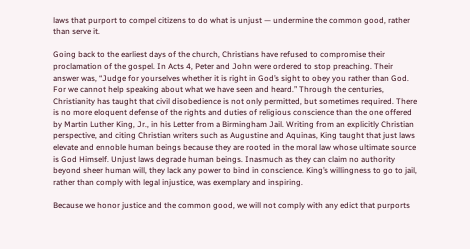laws that purport to compel citizens to do what is unjust — undermine the common good, rather than serve it.

Going back to the earliest days of the church, Christians have refused to compromise their proclamation of the gospel. In Acts 4, Peter and John were ordered to stop preaching. Their answer was, “Judge for yourselves whether it is right in God’s sight to obey you rather than God. For we cannot help speaking about what we have seen and heard.” Through the centuries, Christianity has taught that civil disobedience is not only permitted, but sometimes required. There is no more eloquent defense of the rights and duties of religious conscience than the one offered by Martin Luther King, Jr., in his Letter from a Birmingham Jail. Writing from an explicitly Christian perspective, and citing Christian writers such as Augustine and Aquinas, King taught that just laws elevate and ennoble human beings because they are rooted in the moral law whose ultimate source is God Himself. Unjust laws degrade human beings. Inasmuch as they can claim no authority beyond sheer human will, they lack any power to bind in conscience. King’s willingness to go to jail, rather than comply with legal injustice, was exemplary and inspiring.

Because we honor justice and the common good, we will not comply with any edict that purports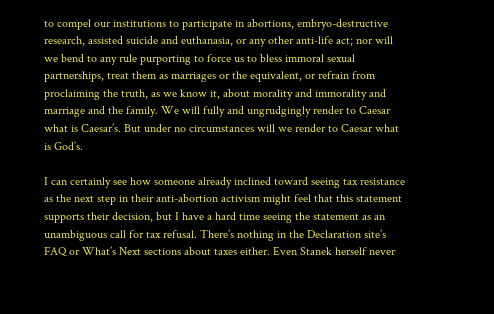to compel our institutions to participate in abortions, embryo-destructive research, assisted suicide and euthanasia, or any other anti-life act; nor will we bend to any rule purporting to force us to bless immoral sexual partnerships, treat them as marriages or the equivalent, or refrain from proclaiming the truth, as we know it, about morality and immorality and marriage and the family. We will fully and ungrudgingly render to Caesar what is Caesar’s. But under no circumstances will we render to Caesar what is God’s.

I can certainly see how someone already inclined toward seeing tax resistance as the next step in their anti-abortion activism might feel that this statement supports their decision, but I have a hard time seeing the statement as an unambiguous call for tax refusal. There’s nothing in the Declaration site’s FAQ or What’s Next sections about taxes either. Even Stanek herself never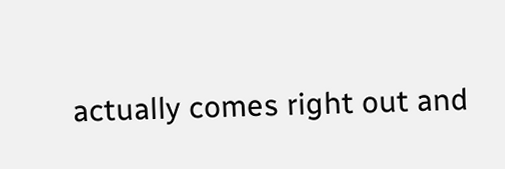actually comes right out and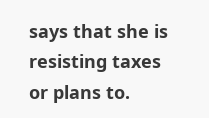says that she is resisting taxes or plans to.